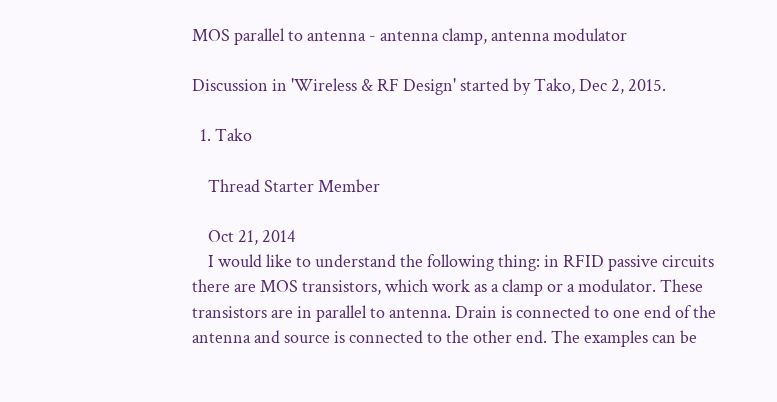MOS parallel to antenna - antenna clamp, antenna modulator

Discussion in 'Wireless & RF Design' started by Tako, Dec 2, 2015.

  1. Tako

    Thread Starter Member

    Oct 21, 2014
    I would like to understand the following thing: in RFID passive circuits there are MOS transistors, which work as a clamp or a modulator. These transistors are in parallel to antenna. Drain is connected to one end of the antenna and source is connected to the other end. The examples can be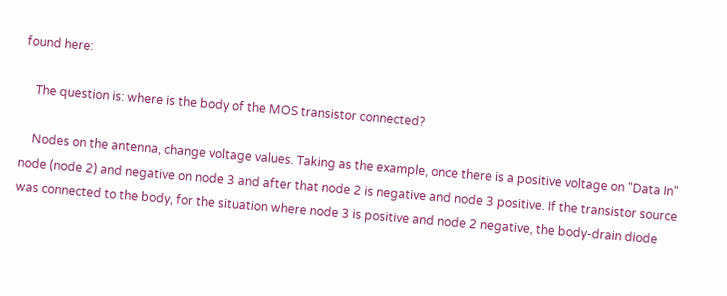found here:

    The question is: where is the body of the MOS transistor connected?

    Nodes on the antenna, change voltage values. Taking as the example, once there is a positive voltage on "Data In" node (node 2) and negative on node 3 and after that node 2 is negative and node 3 positive. If the transistor source was connected to the body, for the situation where node 3 is positive and node 2 negative, the body-drain diode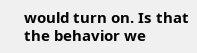would turn on. Is that the behavior we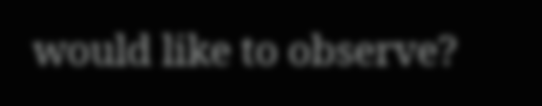would like to observe?